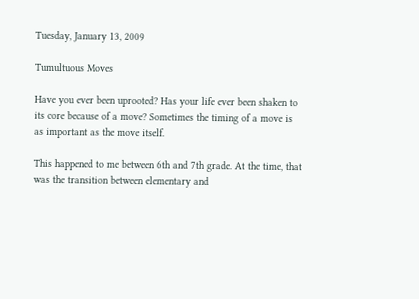Tuesday, January 13, 2009

Tumultuous Moves

Have you ever been uprooted? Has your life ever been shaken to its core because of a move? Sometimes the timing of a move is as important as the move itself.

This happened to me between 6th and 7th grade. At the time, that was the transition between elementary and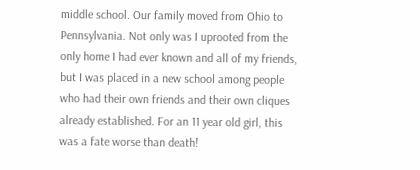middle school. Our family moved from Ohio to Pennsylvania. Not only was I uprooted from the only home I had ever known and all of my friends, but I was placed in a new school among people who had their own friends and their own cliques already established. For an 11 year old girl, this was a fate worse than death!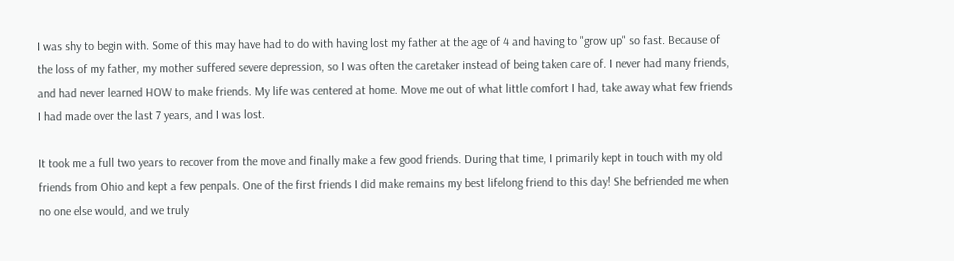I was shy to begin with. Some of this may have had to do with having lost my father at the age of 4 and having to "grow up" so fast. Because of the loss of my father, my mother suffered severe depression, so I was often the caretaker instead of being taken care of. I never had many friends, and had never learned HOW to make friends. My life was centered at home. Move me out of what little comfort I had, take away what few friends I had made over the last 7 years, and I was lost.

It took me a full two years to recover from the move and finally make a few good friends. During that time, I primarily kept in touch with my old friends from Ohio and kept a few penpals. One of the first friends I did make remains my best lifelong friend to this day! She befriended me when no one else would, and we truly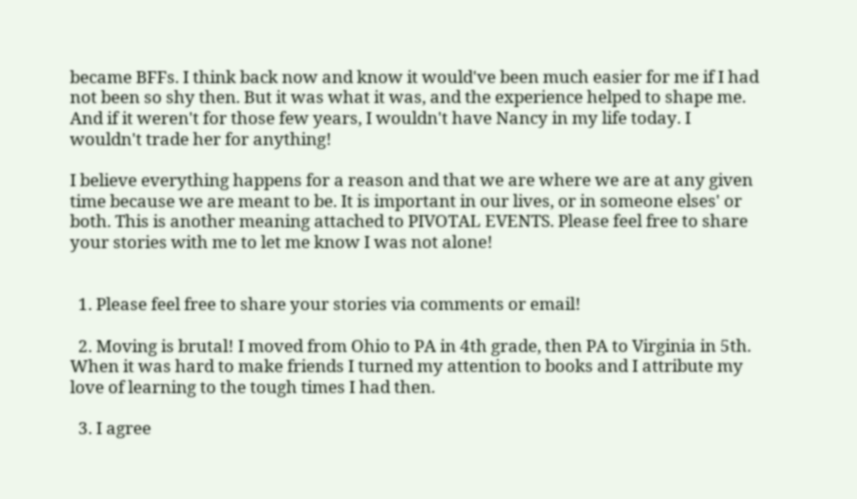became BFFs. I think back now and know it would've been much easier for me if I had not been so shy then. But it was what it was, and the experience helped to shape me. And if it weren't for those few years, I wouldn't have Nancy in my life today. I wouldn't trade her for anything!

I believe everything happens for a reason and that we are where we are at any given time because we are meant to be. It is important in our lives, or in someone elses' or both. This is another meaning attached to PIVOTAL EVENTS. Please feel free to share your stories with me to let me know I was not alone!


  1. Please feel free to share your stories via comments or email!

  2. Moving is brutal! I moved from Ohio to PA in 4th grade, then PA to Virginia in 5th. When it was hard to make friends I turned my attention to books and I attribute my love of learning to the tough times I had then.

  3. I agree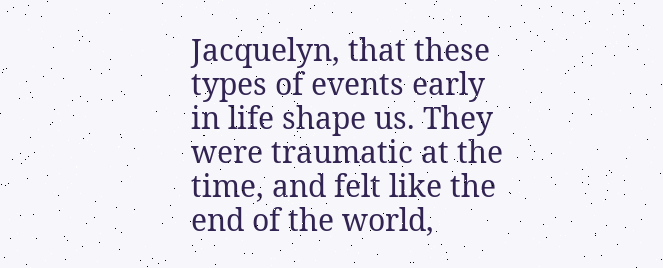Jacquelyn, that these types of events early in life shape us. They were traumatic at the time, and felt like the end of the world,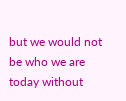but we would not be who we are today without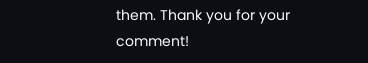them. Thank you for your comment!